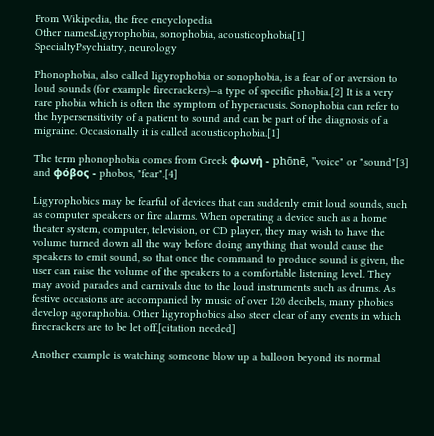From Wikipedia, the free encyclopedia
Other namesLigyrophobia, sonophobia, acousticophobia[1]
SpecialtyPsychiatry, neurology

Phonophobia, also called ligyrophobia or sonophobia, is a fear of or aversion to loud sounds (for example firecrackers)—a type of specific phobia.[2] It is a very rare phobia which is often the symptom of hyperacusis. Sonophobia can refer to the hypersensitivity of a patient to sound and can be part of the diagnosis of a migraine. Occasionally it is called acousticophobia.[1]

The term phonophobia comes from Greek φωνή - phōnē, "voice" or "sound"[3] and φόβος - phobos, "fear".[4]

Ligyrophobics may be fearful of devices that can suddenly emit loud sounds, such as computer speakers or fire alarms. When operating a device such as a home theater system, computer, television, or CD player, they may wish to have the volume turned down all the way before doing anything that would cause the speakers to emit sound, so that once the command to produce sound is given, the user can raise the volume of the speakers to a comfortable listening level. They may avoid parades and carnivals due to the loud instruments such as drums. As festive occasions are accompanied by music of over 120 decibels, many phobics develop agoraphobia. Other ligyrophobics also steer clear of any events in which firecrackers are to be let off.[citation needed]

Another example is watching someone blow up a balloon beyond its normal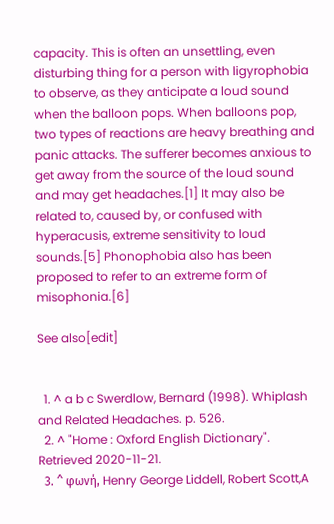capacity. This is often an unsettling, even disturbing thing for a person with ligyrophobia to observe, as they anticipate a loud sound when the balloon pops. When balloons pop, two types of reactions are heavy breathing and panic attacks. The sufferer becomes anxious to get away from the source of the loud sound and may get headaches.[1] It may also be related to, caused by, or confused with hyperacusis, extreme sensitivity to loud sounds.[5] Phonophobia also has been proposed to refer to an extreme form of misophonia.[6]

See also[edit]


  1. ^ a b c Swerdlow, Bernard (1998). Whiplash and Related Headaches. p. 526.
  2. ^ "Home : Oxford English Dictionary". Retrieved 2020-11-21.
  3. ^ φωνή, Henry George Liddell, Robert Scott,A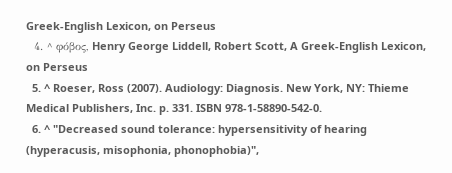Greek-English Lexicon, on Perseus
  4. ^ φόβος, Henry George Liddell, Robert Scott, A Greek-English Lexicon, on Perseus
  5. ^ Roeser, Ross (2007). Audiology: Diagnosis. New York, NY: Thieme Medical Publishers, Inc. p. 331. ISBN 978-1-58890-542-0.
  6. ^ "Decreased sound tolerance: hypersensitivity of hearing (hyperacusis, misophonia, phonophobia)",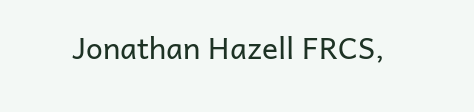Jonathan Hazell FRCS,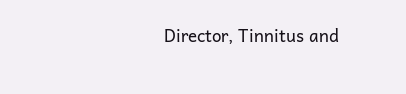Director, Tinnitus and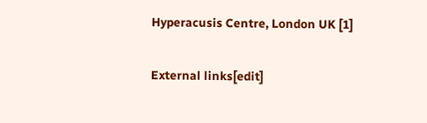Hyperacusis Centre, London UK [1]

External links[edit]